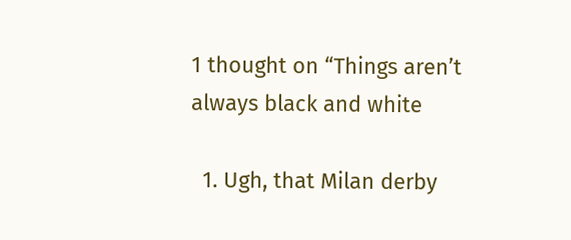1 thought on “Things aren’t always black and white

  1. Ugh, that Milan derby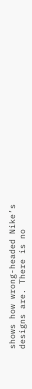shows how wrong-headed Nike’s designs are. There is no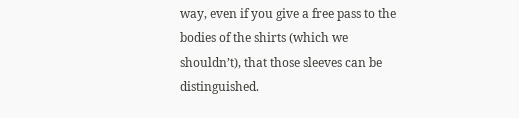way, even if you give a free pass to the bodies of the shirts (which we shouldn’t), that those sleeves can be distinguished.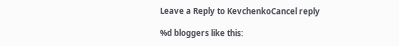Leave a Reply to KevchenkoCancel reply

%d bloggers like this: